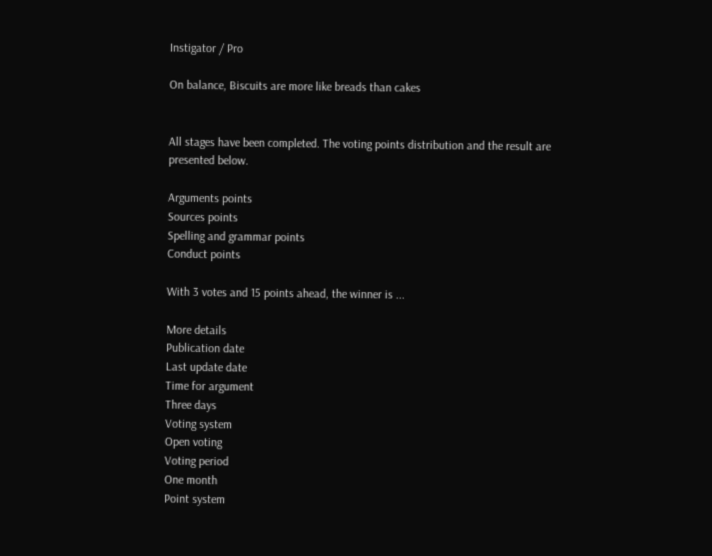Instigator / Pro

On balance, Biscuits are more like breads than cakes


All stages have been completed. The voting points distribution and the result are presented below.

Arguments points
Sources points
Spelling and grammar points
Conduct points

With 3 votes and 15 points ahead, the winner is ...

More details
Publication date
Last update date
Time for argument
Three days
Voting system
Open voting
Voting period
One month
Point system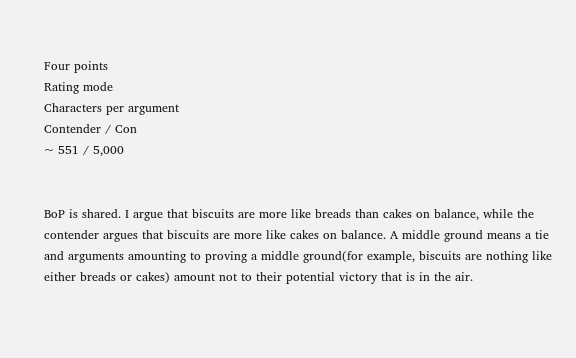Four points
Rating mode
Characters per argument
Contender / Con
~ 551 / 5,000


BoP is shared. I argue that biscuits are more like breads than cakes on balance, while the contender argues that biscuits are more like cakes on balance. A middle ground means a tie and arguments amounting to proving a middle ground(for example, biscuits are nothing like either breads or cakes) amount not to their potential victory that is in the air.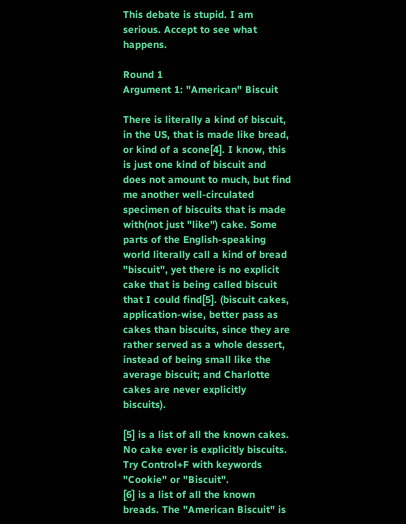This debate is stupid. I am serious. Accept to see what happens.

Round 1
Argument 1: "American" Biscuit

There is literally a kind of biscuit, in the US, that is made like bread, or kind of a scone[4]. I know, this is just one kind of biscuit and does not amount to much, but find me another well-circulated specimen of biscuits that is made with(not just "like") cake. Some parts of the English-speaking world literally call a kind of bread "biscuit", yet there is no explicit cake that is being called biscuit that I could find[5]. (biscuit cakes, application-wise, better pass as cakes than biscuits, since they are rather served as a whole dessert, instead of being small like the average biscuit; and Charlotte cakes are never explicitly biscuits).

[5] is a list of all the known cakes. No cake ever is explicitly biscuits. Try Control+F with keywords "Cookie" or "Biscuit".
[6] is a list of all the known breads. The "American Biscuit" is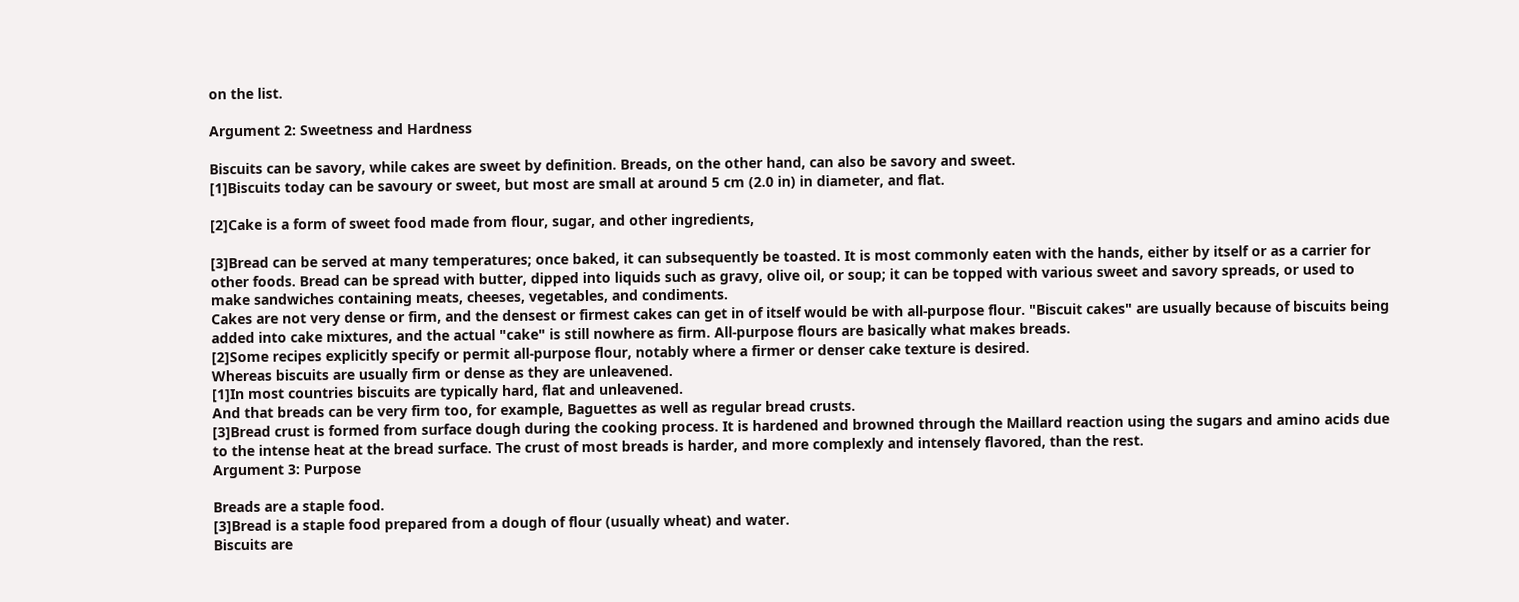on the list.

Argument 2: Sweetness and Hardness

Biscuits can be savory, while cakes are sweet by definition. Breads, on the other hand, can also be savory and sweet.
[1]Biscuits today can be savoury or sweet, but most are small at around 5 cm (2.0 in) in diameter, and flat.

[2]Cake is a form of sweet food made from flour, sugar, and other ingredients,

[3]Bread can be served at many temperatures; once baked, it can subsequently be toasted. It is most commonly eaten with the hands, either by itself or as a carrier for other foods. Bread can be spread with butter, dipped into liquids such as gravy, olive oil, or soup; it can be topped with various sweet and savory spreads, or used to make sandwiches containing meats, cheeses, vegetables, and condiments.
Cakes are not very dense or firm, and the densest or firmest cakes can get in of itself would be with all-purpose flour. "Biscuit cakes" are usually because of biscuits being added into cake mixtures, and the actual "cake" is still nowhere as firm. All-purpose flours are basically what makes breads.
[2]Some recipes explicitly specify or permit all-purpose flour, notably where a firmer or denser cake texture is desired.
Whereas biscuits are usually firm or dense as they are unleavened.
[1]In most countries biscuits are typically hard, flat and unleavened.
And that breads can be very firm too, for example, Baguettes as well as regular bread crusts.
[3]Bread crust is formed from surface dough during the cooking process. It is hardened and browned through the Maillard reaction using the sugars and amino acids due to the intense heat at the bread surface. The crust of most breads is harder, and more complexly and intensely flavored, than the rest.
Argument 3: Purpose

Breads are a staple food.
[3]Bread is a staple food prepared from a dough of flour (usually wheat) and water.
Biscuits are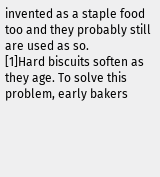invented as a staple food too and they probably still are used as so.
[1]Hard biscuits soften as they age. To solve this problem, early bakers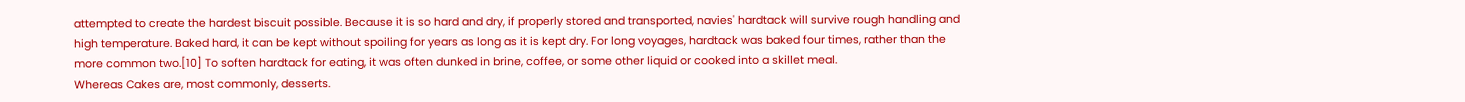attempted to create the hardest biscuit possible. Because it is so hard and dry, if properly stored and transported, navies' hardtack will survive rough handling and high temperature. Baked hard, it can be kept without spoiling for years as long as it is kept dry. For long voyages, hardtack was baked four times, rather than the more common two.[10] To soften hardtack for eating, it was often dunked in brine, coffee, or some other liquid or cooked into a skillet meal.
Whereas Cakes are, most commonly, desserts.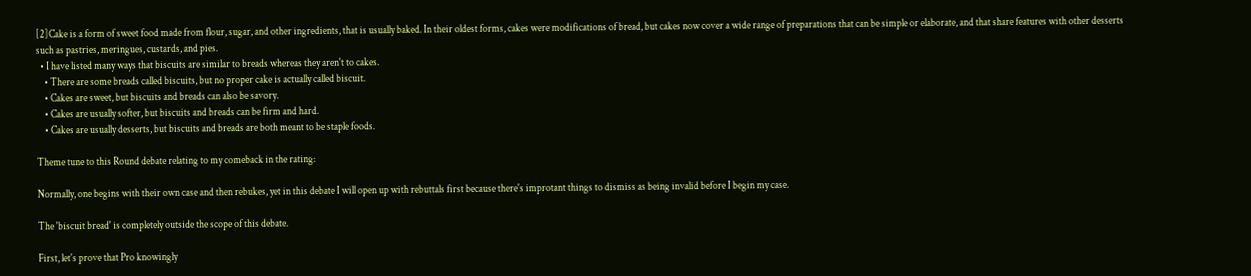[2]Cake is a form of sweet food made from flour, sugar, and other ingredients, that is usually baked. In their oldest forms, cakes were modifications of bread, but cakes now cover a wide range of preparations that can be simple or elaborate, and that share features with other desserts such as pastries, meringues, custards, and pies.
  • I have listed many ways that biscuits are similar to breads whereas they aren't to cakes.
    • There are some breads called biscuits, but no proper cake is actually called biscuit.
    • Cakes are sweet, but biscuits and breads can also be savory.
    • Cakes are usually softer, but biscuits and breads can be firm and hard.
    • Cakes are usually desserts, but biscuits and breads are both meant to be staple foods.

Theme tune to this Round debate relating to my comeback in the rating:

Normally, one begins with their own case and then rebukes, yet in this debate I will open up with rebuttals first because there's improtant things to dismiss as being invalid before I begin my case.

The 'biscuit bread' is completely outside the scope of this debate.

First, let's prove that Pro knowingly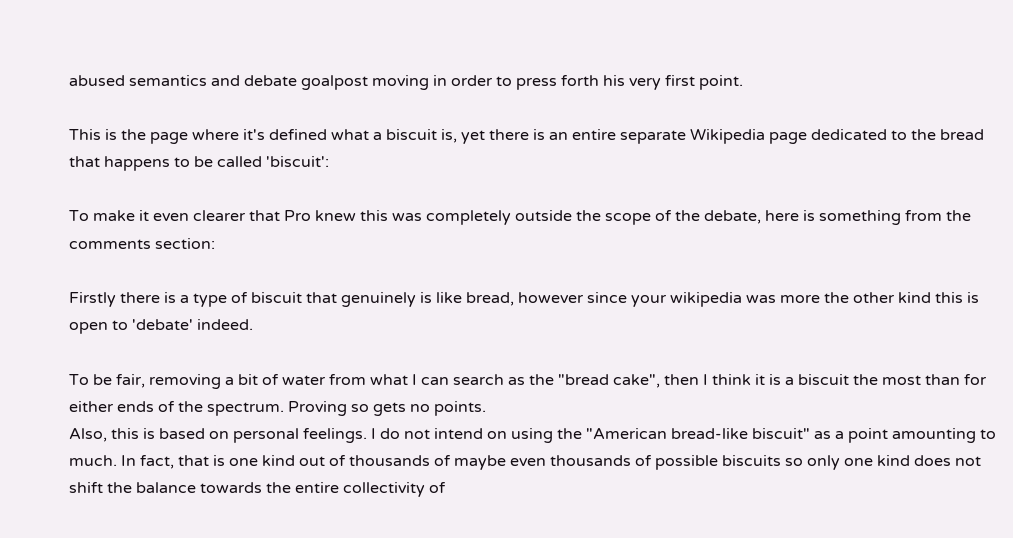abused semantics and debate goalpost moving in order to press forth his very first point.

This is the page where it's defined what a biscuit is, yet there is an entire separate Wikipedia page dedicated to the bread that happens to be called 'biscuit':

To make it even clearer that Pro knew this was completely outside the scope of the debate, here is something from the comments section:

Firstly there is a type of biscuit that genuinely is like bread, however since your wikipedia was more the other kind this is open to 'debate' indeed.

To be fair, removing a bit of water from what I can search as the "bread cake", then I think it is a biscuit the most than for either ends of the spectrum. Proving so gets no points.
Also, this is based on personal feelings. I do not intend on using the "American bread-like biscuit" as a point amounting to much. In fact, that is one kind out of thousands of maybe even thousands of possible biscuits so only one kind does not shift the balance towards the entire collectivity of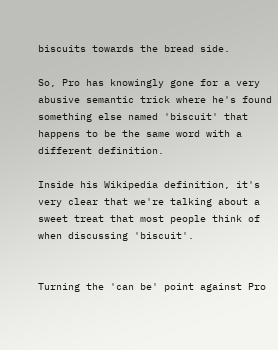biscuits towards the bread side.

So, Pro has knowingly gone for a very abusive semantic trick where he's found something else named 'biscuit' that happens to be the same word with a different definition.

Inside his Wikipedia definition, it's very clear that we're talking about a sweet treat that most people think of when discussing 'biscuit'.


Turning the 'can be' point against Pro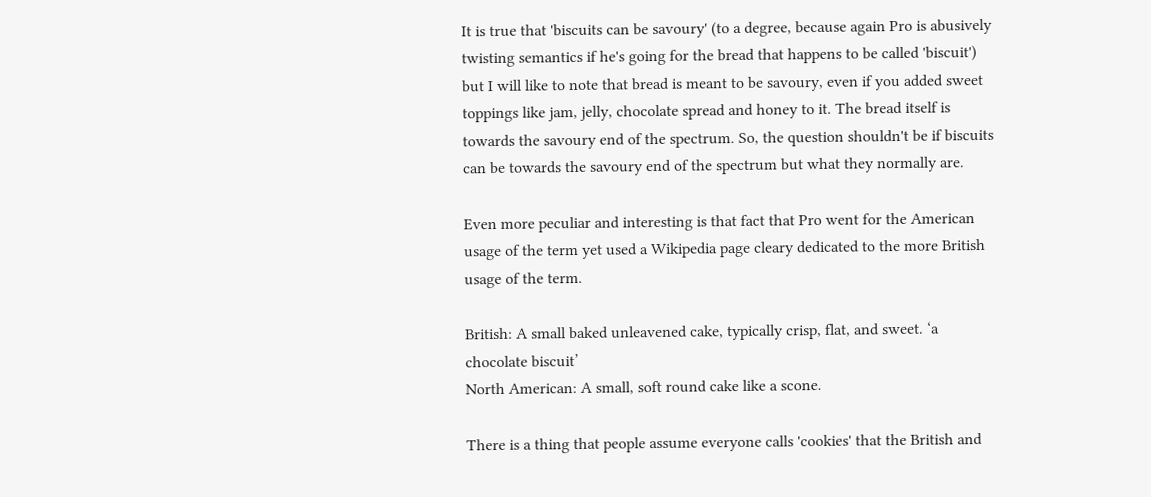It is true that 'biscuits can be savoury' (to a degree, because again Pro is abusively twisting semantics if he's going for the bread that happens to be called 'biscuit') but I will like to note that bread is meant to be savoury, even if you added sweet toppings like jam, jelly, chocolate spread and honey to it. The bread itself is towards the savoury end of the spectrum. So, the question shouldn't be if biscuits can be towards the savoury end of the spectrum but what they normally are.

Even more peculiar and interesting is that fact that Pro went for the American usage of the term yet used a Wikipedia page cleary dedicated to the more British usage of the term.

British: A small baked unleavened cake, typically crisp, flat, and sweet. ‘a chocolate biscuit’
North American: A small, soft round cake like a scone.

There is a thing that people assume everyone calls 'cookies' that the British and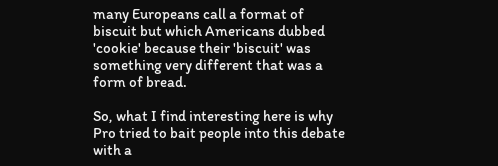many Europeans call a format of biscuit but which Americans dubbed 'cookie' because their 'biscuit' was something very different that was a form of bread.

So, what I find interesting here is why Pro tried to bait people into this debate with a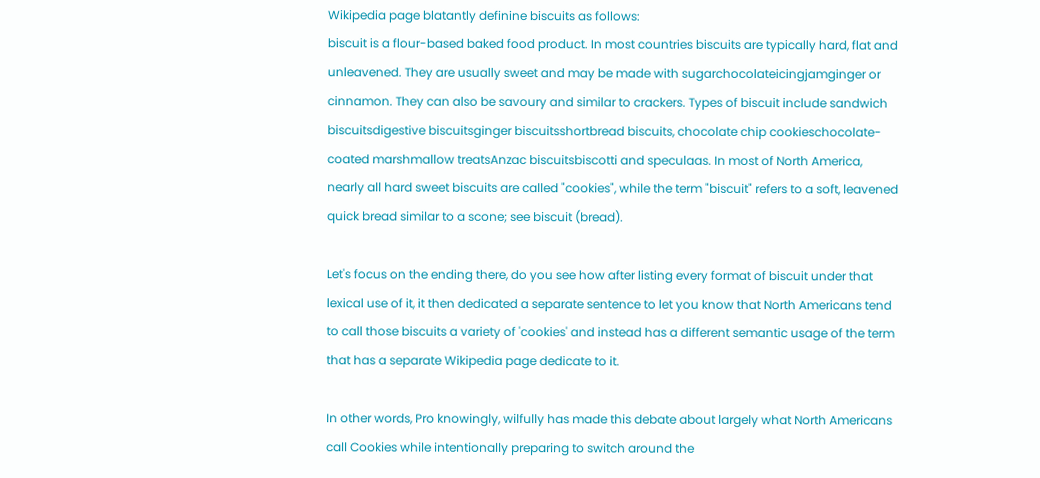Wikipedia page blatantly definine biscuits as follows:
biscuit is a flour-based baked food product. In most countries biscuits are typically hard, flat and unleavened. They are usually sweet and may be made with sugarchocolateicingjamginger or cinnamon. They can also be savoury and similar to crackers. Types of biscuit include sandwich biscuitsdigestive biscuitsginger biscuitsshortbread biscuits, chocolate chip cookieschocolate-coated marshmallow treatsAnzac biscuitsbiscotti and speculaas. In most of North America, nearly all hard sweet biscuits are called "cookies", while the term "biscuit" refers to a soft, leavened quick bread similar to a scone; see biscuit (bread).

Let's focus on the ending there, do you see how after listing every format of biscuit under that lexical use of it, it then dedicated a separate sentence to let you know that North Americans tend to call those biscuits a variety of 'cookies' and instead has a different semantic usage of the term that has a separate Wikipedia page dedicate to it.

In other words, Pro knowingly, wilfully has made this debate about largely what North Americans call Cookies while intentionally preparing to switch around the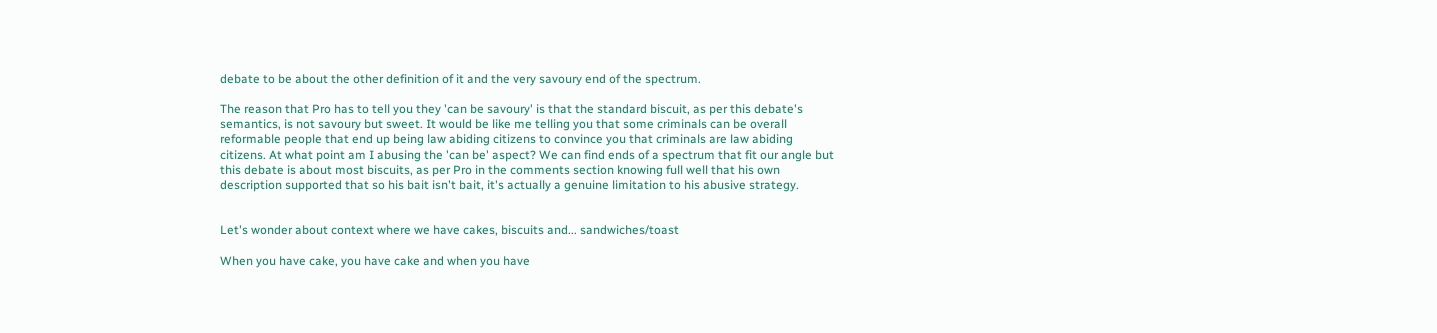debate to be about the other definition of it and the very savoury end of the spectrum.

The reason that Pro has to tell you they 'can be savoury' is that the standard biscuit, as per this debate's semantics, is not savoury but sweet. It would be like me telling you that some criminals can be overall reformable people that end up being law abiding citizens to convince you that criminals are law abiding citizens. At what point am I abusing the 'can be' aspect? We can find ends of a spectrum that fit our angle but this debate is about most biscuits, as per Pro in the comments section knowing full well that his own description supported that so his bait isn't bait, it's actually a genuine limitation to his abusive strategy.


Let's wonder about context where we have cakes, biscuits and... sandwiches/toast

When you have cake, you have cake and when you have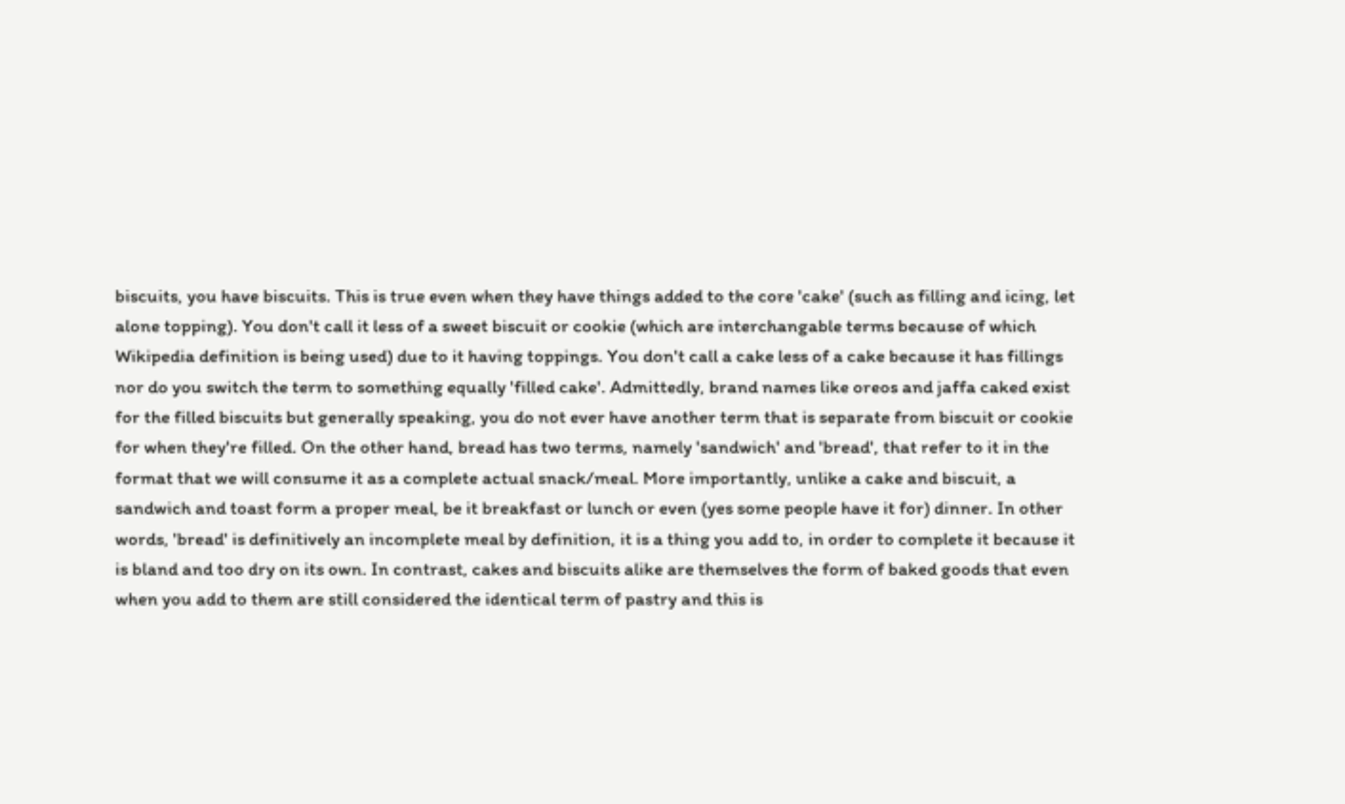biscuits, you have biscuits. This is true even when they have things added to the core 'cake' (such as filling and icing, let alone topping). You don't call it less of a sweet biscuit or cookie (which are interchangable terms because of which Wikipedia definition is being used) due to it having toppings. You don't call a cake less of a cake because it has fillings nor do you switch the term to something equally 'filled cake'. Admittedly, brand names like oreos and jaffa caked exist for the filled biscuits but generally speaking, you do not ever have another term that is separate from biscuit or cookie for when they're filled. On the other hand, bread has two terms, namely 'sandwich' and 'bread', that refer to it in the format that we will consume it as a complete actual snack/meal. More importantly, unlike a cake and biscuit, a sandwich and toast form a proper meal, be it breakfast or lunch or even (yes some people have it for) dinner. In other words, 'bread' is definitively an incomplete meal by definition, it is a thing you add to, in order to complete it because it is bland and too dry on its own. In contrast, cakes and biscuits alike are themselves the form of baked goods that even when you add to them are still considered the identical term of pastry and this is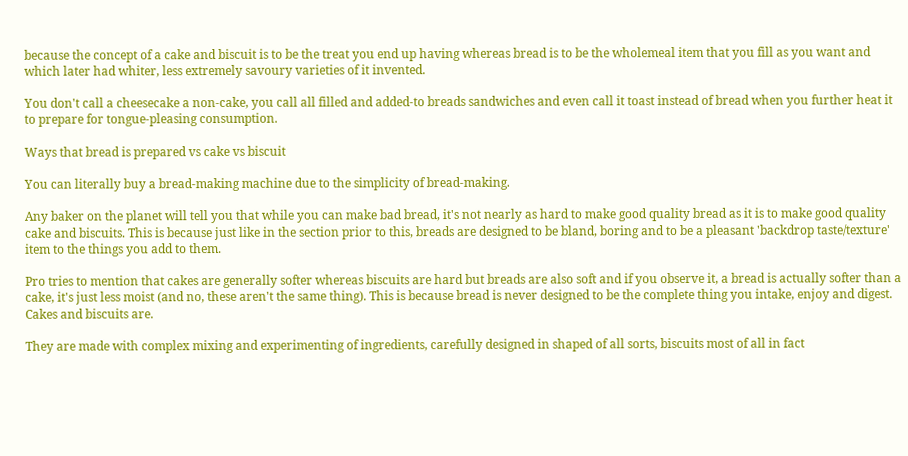because the concept of a cake and biscuit is to be the treat you end up having whereas bread is to be the wholemeal item that you fill as you want and which later had whiter, less extremely savoury varieties of it invented.

You don't call a cheesecake a non-cake, you call all filled and added-to breads sandwiches and even call it toast instead of bread when you further heat it to prepare for tongue-pleasing consumption.

Ways that bread is prepared vs cake vs biscuit

You can literally buy a bread-making machine due to the simplicity of bread-making.

Any baker on the planet will tell you that while you can make bad bread, it's not nearly as hard to make good quality bread as it is to make good quality cake and biscuits. This is because just like in the section prior to this, breads are designed to be bland, boring and to be a pleasant 'backdrop taste/texture' item to the things you add to them.

Pro tries to mention that cakes are generally softer whereas biscuits are hard but breads are also soft and if you observe it, a bread is actually softer than a cake, it's just less moist (and no, these aren't the same thing). This is because bread is never designed to be the complete thing you intake, enjoy and digest. Cakes and biscuits are.

They are made with complex mixing and experimenting of ingredients, carefully designed in shaped of all sorts, biscuits most of all in fact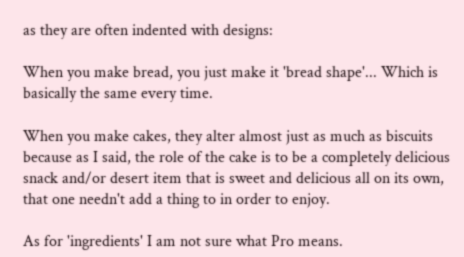as they are often indented with designs:

When you make bread, you just make it 'bread shape'... Which is basically the same every time.

When you make cakes, they alter almost just as much as biscuits because as I said, the role of the cake is to be a completely delicious snack and/or desert item that is sweet and delicious all on its own, that one needn't add a thing to in order to enjoy.

As for 'ingredients' I am not sure what Pro means.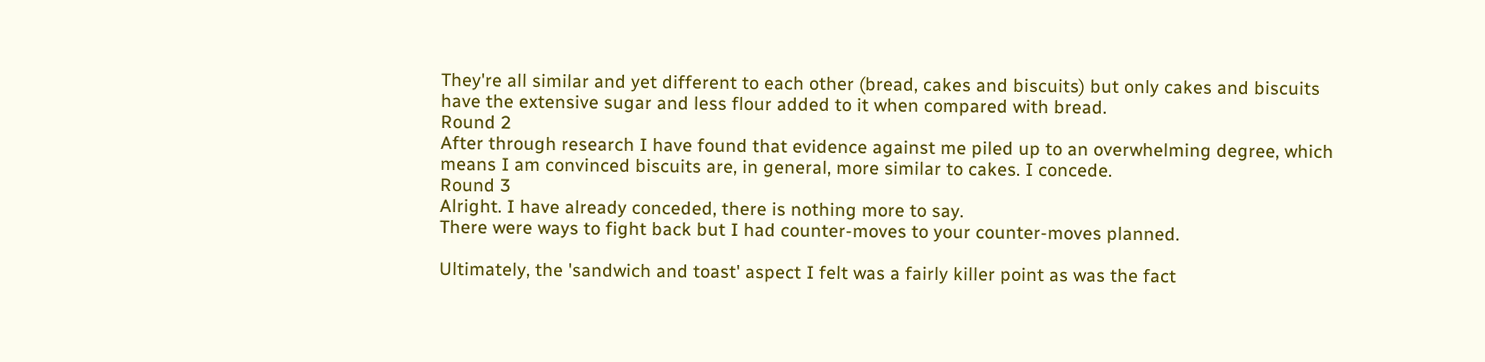They're all similar and yet different to each other (bread, cakes and biscuits) but only cakes and biscuits have the extensive sugar and less flour added to it when compared with bread.
Round 2
After through research I have found that evidence against me piled up to an overwhelming degree, which means I am convinced biscuits are, in general, more similar to cakes. I concede.
Round 3
Alright. I have already conceded, there is nothing more to say.
There were ways to fight back but I had counter-moves to your counter-moves planned.

Ultimately, the 'sandwich and toast' aspect I felt was a fairly killer point as was the fact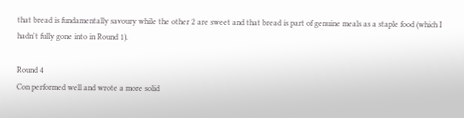that bread is fundamentally savoury while the other 2 are sweet and that bread is part of genuine meals as a staple food (which I hadn't fully gone into in Round 1).

Round 4
Con performed well and wrote a more solid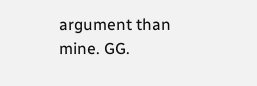argument than mine. GG.